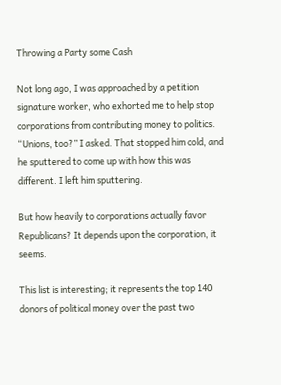Throwing a Party some Cash

Not long ago, I was approached by a petition signature worker, who exhorted me to help stop corporations from contributing money to politics. “Unions, too?” I asked. That stopped him cold, and he sputtered to come up with how this was different. I left him sputtering.

But how heavily to corporations actually favor Republicans? It depends upon the corporation, it seems.

This list is interesting; it represents the top 140 donors of political money over the past two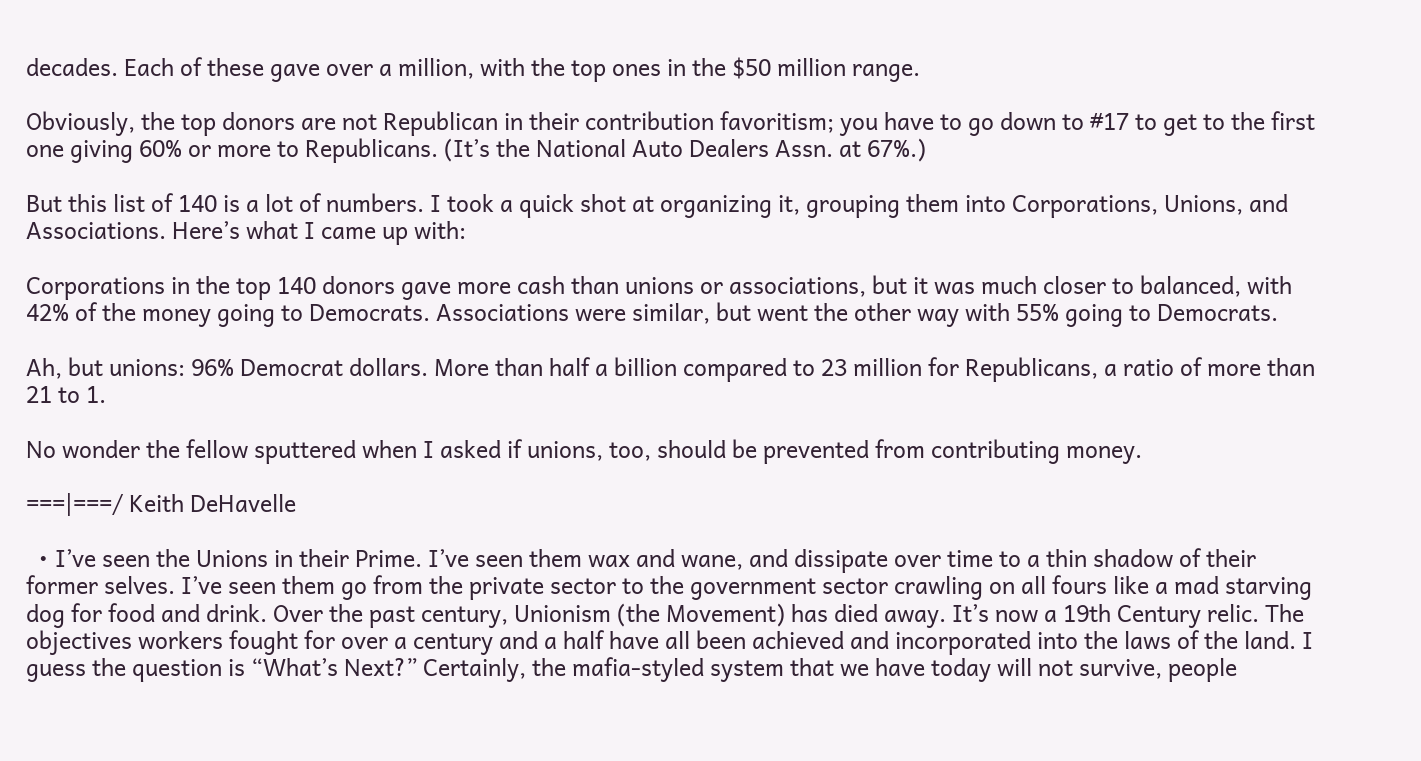decades. Each of these gave over a million, with the top ones in the $50 million range.

Obviously, the top donors are not Republican in their contribution favoritism; you have to go down to #17 to get to the first one giving 60% or more to Republicans. (It’s the National Auto Dealers Assn. at 67%.)

But this list of 140 is a lot of numbers. I took a quick shot at organizing it, grouping them into Corporations, Unions, and Associations. Here’s what I came up with:

Corporations in the top 140 donors gave more cash than unions or associations, but it was much closer to balanced, with 42% of the money going to Democrats. Associations were similar, but went the other way with 55% going to Democrats.

Ah, but unions: 96% Democrat dollars. More than half a billion compared to 23 million for Republicans, a ratio of more than 21 to 1.

No wonder the fellow sputtered when I asked if unions, too, should be prevented from contributing money.

===|===/ Keith DeHavelle

  • I’ve seen the Unions in their Prime. I’ve seen them wax and wane, and dissipate over time to a thin shadow of their former selves. I’ve seen them go from the private sector to the government sector crawling on all fours like a mad starving dog for food and drink. Over the past century, Unionism (the Movement) has died away. It’s now a 19th Century relic. The objectives workers fought for over a century and a half have all been achieved and incorporated into the laws of the land. I guess the question is “What’s Next?” Certainly, the mafia-styled system that we have today will not survive, people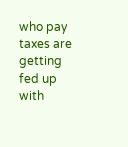who pay taxes are getting fed up with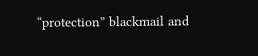“protection” blackmail and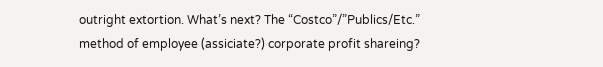outright extortion. What’s next? The “Costco”/”Publics/Etc.” method of employee (assiciate?) corporate profit shareing?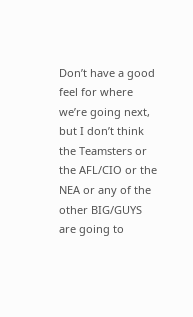Don’t have a good feel for where we’re going next, but I don’t think the Teamsters or the AFL/CIO or the NEA or any of the other BIG/GUYS are going to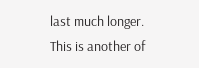last much longer. This is another of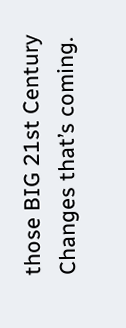those BIG 21st Century Changes that’s coming.